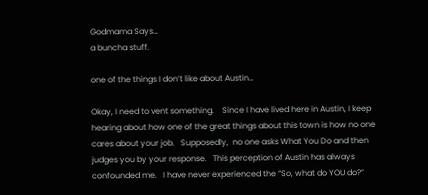Godmama Says…
a buncha stuff.

one of the things I don’t like about Austin…

Okay, I need to vent something.    Since I have lived here in Austin, I keep hearing about how one of the great things about this town is how no one cares about your job.   Supposedly,  no one asks What You Do and then judges you by your response.   This perception of Austin has always confounded me.   I have never experienced the “So, what do YOU do?”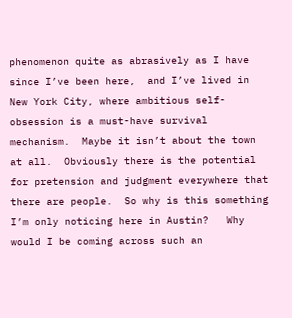phenomenon quite as abrasively as I have since I’ve been here,  and I’ve lived in New York City, where ambitious self-obsession is a must-have survival mechanism.  Maybe it isn’t about the town at all.  Obviously there is the potential for pretension and judgment everywhere that there are people.  So why is this something I’m only noticing here in Austin?   Why would I be coming across such an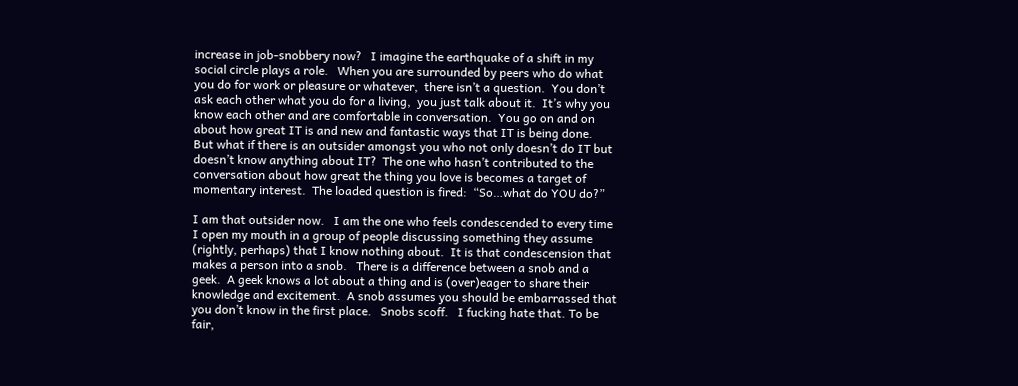increase in job-snobbery now?   I imagine the earthquake of a shift in my social circle plays a role.   When you are surrounded by peers who do what you do for work or pleasure or whatever,  there isn’t a question.  You don’t ask each other what you do for a living,  you just talk about it.  It’s why you know each other and are comfortable in conversation.  You go on and on about how great IT is and new and fantastic ways that IT is being done.    But what if there is an outsider amongst you who not only doesn’t do IT but doesn’t know anything about IT?  The one who hasn’t contributed to the conversation about how great the thing you love is becomes a target of momentary interest.  The loaded question is fired:  “So…what do YOU do?”

I am that outsider now.   I am the one who feels condescended to every time I open my mouth in a group of people discussing something they assume (rightly, perhaps) that I know nothing about.  It is that condescension that makes a person into a snob.   There is a difference between a snob and a geek.  A geek knows a lot about a thing and is (over)eager to share their knowledge and excitement.  A snob assumes you should be embarrassed that you don’t know in the first place.   Snobs scoff.   I fucking hate that. To be fair,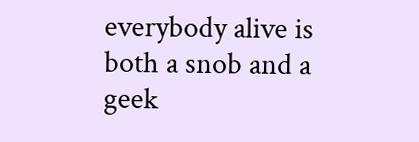everybody alive is both a snob and a geek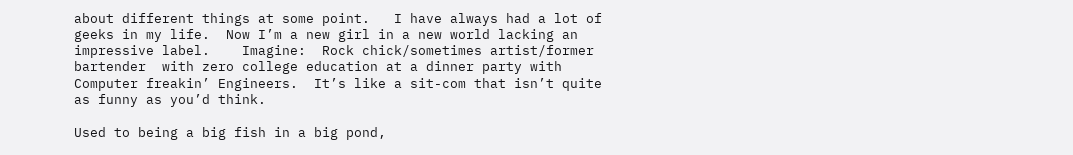about different things at some point.   I have always had a lot of geeks in my life.  Now I’m a new girl in a new world lacking an impressive label.    Imagine:  Rock chick/sometimes artist/former bartender  with zero college education at a dinner party with Computer freakin’ Engineers.  It’s like a sit-com that isn’t quite as funny as you’d think.

Used to being a big fish in a big pond,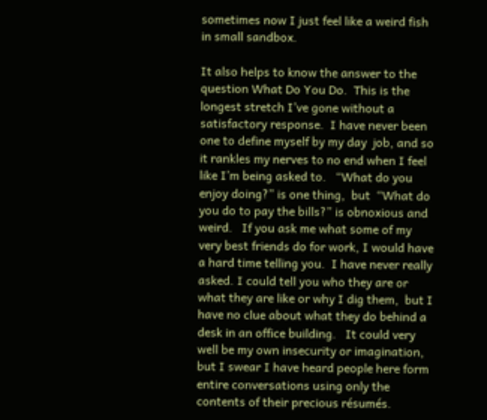sometimes now I just feel like a weird fish in small sandbox.

It also helps to know the answer to the question What Do You Do.  This is the longest stretch I’ve gone without a satisfactory response.  I have never been one to define myself by my day  job, and so it rankles my nerves to no end when I feel like I’m being asked to.   “What do you enjoy doing?” is one thing,  but  “What do you do to pay the bills?” is obnoxious and weird.   If you ask me what some of my very best friends do for work, I would have a hard time telling you.  I have never really asked. I could tell you who they are or what they are like or why I dig them,  but I have no clue about what they do behind a desk in an office building.   It could very well be my own insecurity or imagination, but I swear I have heard people here form entire conversations using only the contents of their precious résumés.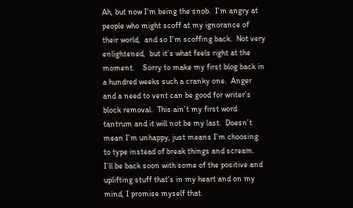Ah, but now I’m being the snob.  I’m angry at people who might scoff at my ignorance of their world,  and so I’m scoffing back.  Not very enlightened,  but it’s what feels right at the moment.    Sorry to make my first blog back in a hundred weeks such a cranky one.  Anger and a need to vent can be good for writer’s block removal.  This ain’t my first word tantrum and it will not be my last.  Doesn’t mean I’m unhappy, just means I’m choosing to type instead of break things and scream.   I’ll be back soon with some of the positive and uplifting stuff that’s in my heart and on my mind, I promise myself that.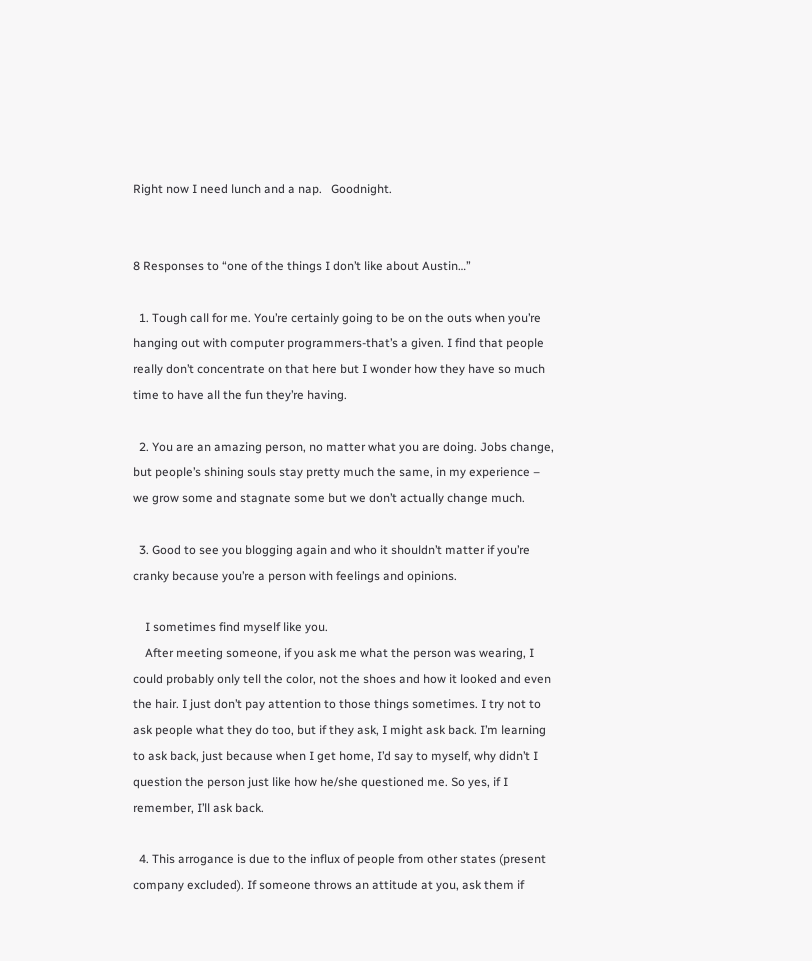Right now I need lunch and a nap.   Goodnight.


8 Responses to “one of the things I don’t like about Austin…”

  1. Tough call for me. You’re certainly going to be on the outs when you’re hanging out with computer programmers-that’s a given. I find that people really don’t concentrate on that here but I wonder how they have so much time to have all the fun they’re having.

  2. You are an amazing person, no matter what you are doing. Jobs change, but people’s shining souls stay pretty much the same, in my experience – we grow some and stagnate some but we don’t actually change much.

  3. Good to see you blogging again and who it shouldn’t matter if you’re cranky because you’re a person with feelings and opinions.

    I sometimes find myself like you.
    After meeting someone, if you ask me what the person was wearing, I could probably only tell the color, not the shoes and how it looked and even the hair. I just don’t pay attention to those things sometimes. I try not to ask people what they do too, but if they ask, I might ask back. I’m learning to ask back, just because when I get home, I’d say to myself, why didn’t I question the person just like how he/she questioned me. So yes, if I remember, I’ll ask back.

  4. This arrogance is due to the influx of people from other states (present company excluded). If someone throws an attitude at you, ask them if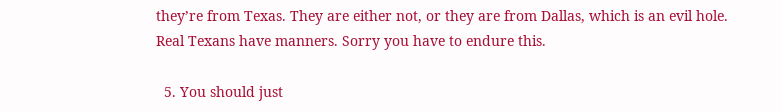they’re from Texas. They are either not, or they are from Dallas, which is an evil hole. Real Texans have manners. Sorry you have to endure this.

  5. You should just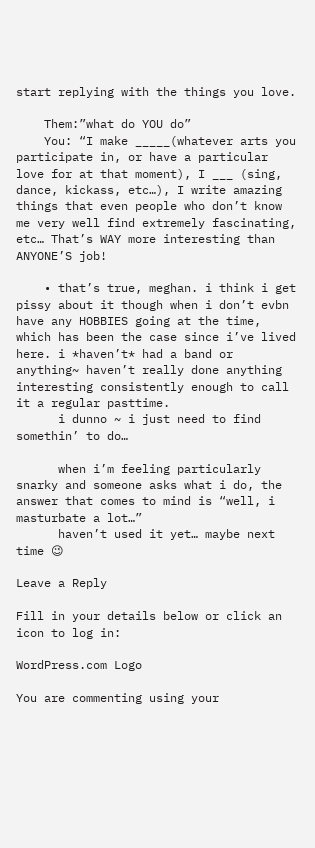start replying with the things you love.

    Them:”what do YOU do”
    You: “I make _____(whatever arts you participate in, or have a particular love for at that moment), I ___ (sing, dance, kickass, etc…), I write amazing things that even people who don’t know me very well find extremely fascinating, etc… That’s WAY more interesting than ANYONE’S job!

    • that’s true, meghan. i think i get pissy about it though when i don’t evbn have any HOBBIES going at the time, which has been the case since i’ve lived here. i *haven’t* had a band or anything~ haven’t really done anything interesting consistently enough to call it a regular pasttime.
      i dunno ~ i just need to find somethin’ to do…

      when i’m feeling particularly snarky and someone asks what i do, the answer that comes to mind is “well, i masturbate a lot…”
      haven’t used it yet… maybe next time 😉

Leave a Reply

Fill in your details below or click an icon to log in:

WordPress.com Logo

You are commenting using your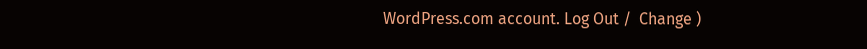WordPress.com account. Log Out /  Change )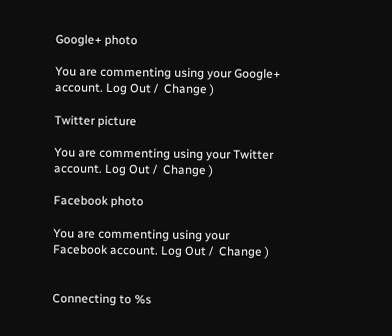Google+ photo

You are commenting using your Google+ account. Log Out /  Change )

Twitter picture

You are commenting using your Twitter account. Log Out /  Change )

Facebook photo

You are commenting using your Facebook account. Log Out /  Change )


Connecting to %s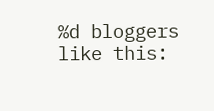%d bloggers like this: